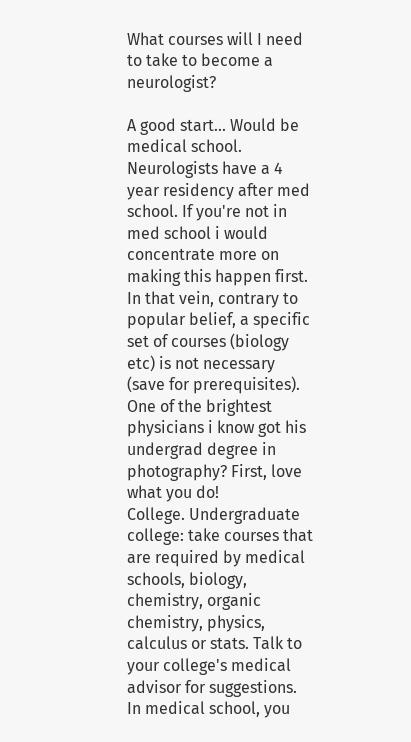What courses will I need to take to become a neurologist?

A good start... Would be medical school. Neurologists have a 4 year residency after med school. If you're not in med school i would concentrate more on making this happen first. In that vein, contrary to popular belief, a specific set of courses (biology etc) is not necessary (save for prerequisites). One of the brightest physicians i know got his undergrad degree in photography? First, love what you do!
College. Undergraduate college: take courses that are required by medical schools, biology, chemistry, organic chemistry, physics, calculus or stats. Talk to your college's medical advisor for suggestions. In medical school, you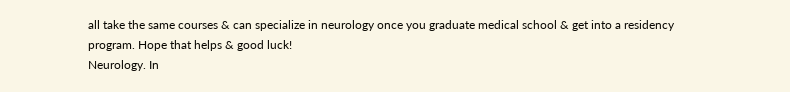all take the same courses & can specialize in neurology once you graduate medical school & get into a residency program. Hope that helps & good luck!
Neurology. In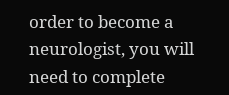order to become a neurologist, you will need to complete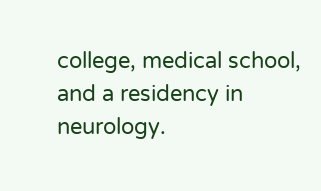college, medical school, and a residency in neurology.